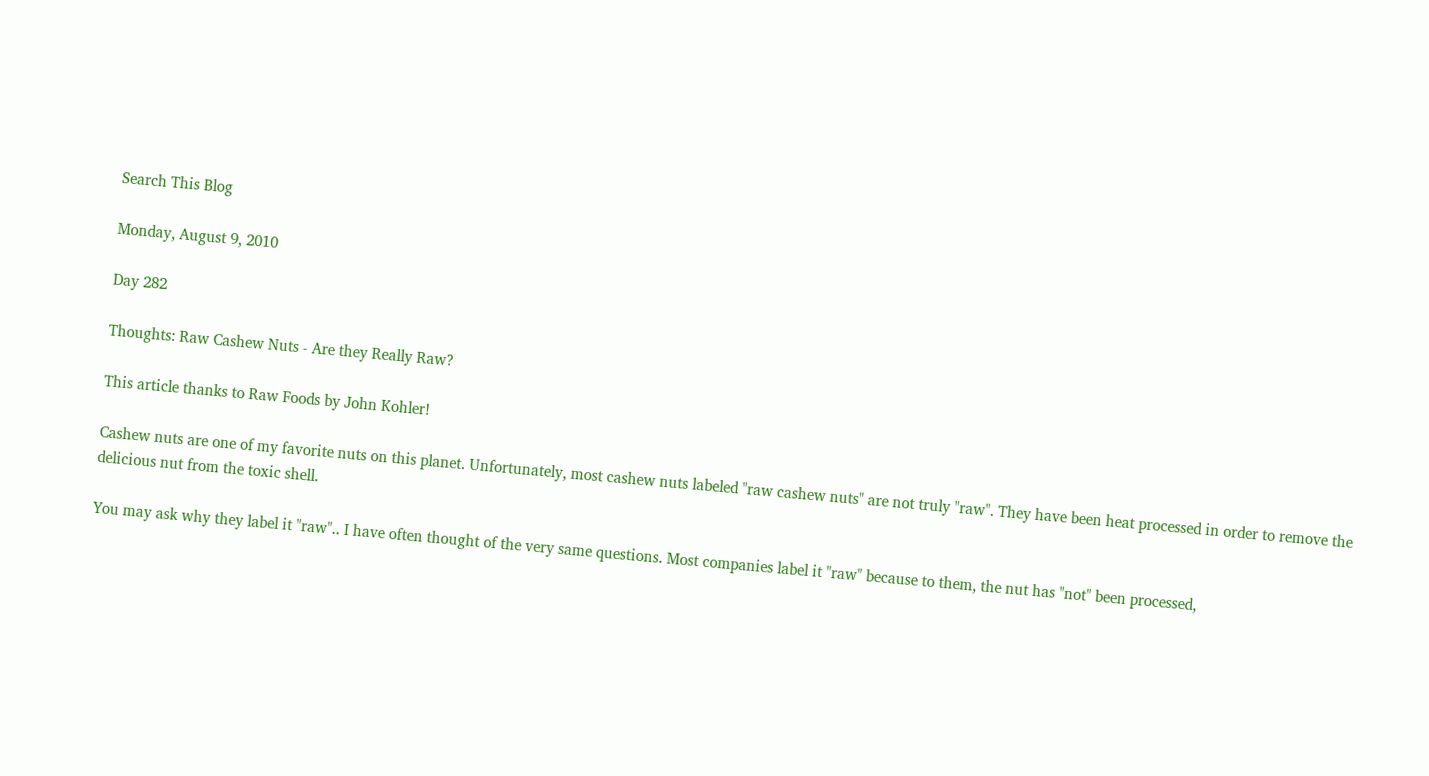Search This Blog

Monday, August 9, 2010

Day 282

Thoughts: Raw Cashew Nuts - Are they Really Raw?

This article thanks to Raw Foods by John Kohler!

Cashew nuts are one of my favorite nuts on this planet. Unfortunately, most cashew nuts labeled "raw cashew nuts" are not truly "raw". They have been heat processed in order to remove the delicious nut from the toxic shell.

You may ask why they label it "raw".. I have often thought of the very same questions. Most companies label it "raw" because to them, the nut has "not" been processed,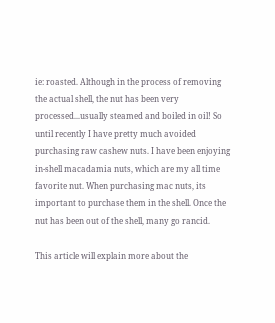ie: roasted. Although in the process of removing the actual shell, the nut has been very processed...usually steamed and boiled in oil! So until recently I have pretty much avoided purchasing raw cashew nuts. I have been enjoying in-shell macadamia nuts, which are my all time favorite nut. When purchasing mac nuts, its important to purchase them in the shell. Once the nut has been out of the shell, many go rancid.

This article will explain more about the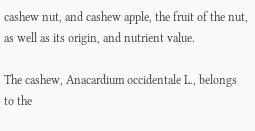cashew nut, and cashew apple, the fruit of the nut, as well as its origin, and nutrient value.

The cashew, Anacardium occidentale L., belongs to the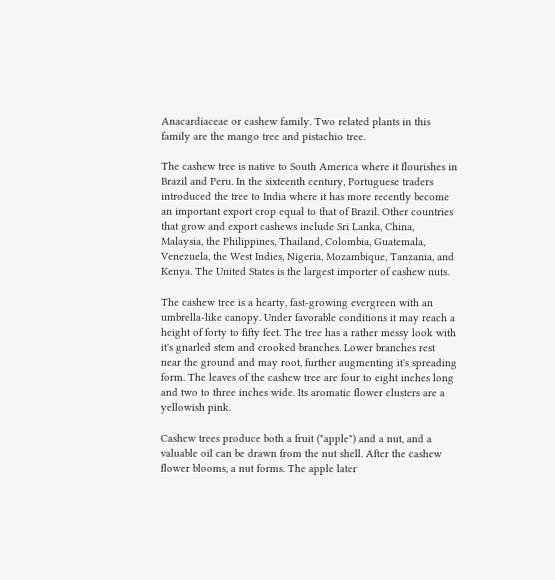Anacardiaceae or cashew family. Two related plants in this family are the mango tree and pistachio tree.

The cashew tree is native to South America where it flourishes in Brazil and Peru. In the sixteenth century, Portuguese traders introduced the tree to India where it has more recently become an important export crop equal to that of Brazil. Other countries that grow and export cashews include Sri Lanka, China, Malaysia, the Philippines, Thailand, Colombia, Guatemala, Venezuela, the West Indies, Nigeria, Mozambique, Tanzania, and Kenya. The United States is the largest importer of cashew nuts.

The cashew tree is a hearty, fast-growing evergreen with an umbrella-like canopy. Under favorable conditions it may reach a height of forty to fifty feet. The tree has a rather messy look with it's gnarled stem and crooked branches. Lower branches rest near the ground and may root, further augmenting it's spreading form. The leaves of the cashew tree are four to eight inches long and two to three inches wide. Its aromatic flower clusters are a yellowish pink.

Cashew trees produce both a fruit ("apple") and a nut, and a valuable oil can be drawn from the nut shell. After the cashew flower blooms, a nut forms. The apple later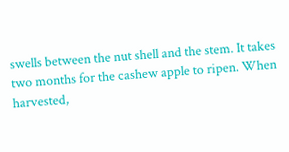swells between the nut shell and the stem. It takes two months for the cashew apple to ripen. When harvested,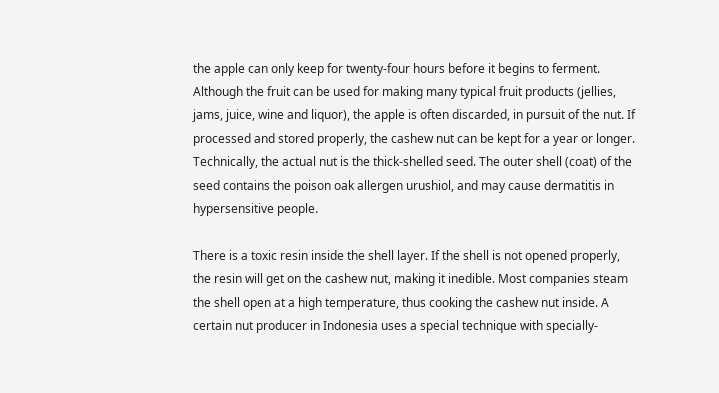the apple can only keep for twenty-four hours before it begins to ferment. Although the fruit can be used for making many typical fruit products (jellies, jams, juice, wine and liquor), the apple is often discarded, in pursuit of the nut. If processed and stored properly, the cashew nut can be kept for a year or longer. Technically, the actual nut is the thick-shelled seed. The outer shell (coat) of the seed contains the poison oak allergen urushiol, and may cause dermatitis in hypersensitive people.

There is a toxic resin inside the shell layer. If the shell is not opened properly, the resin will get on the cashew nut, making it inedible. Most companies steam the shell open at a high temperature, thus cooking the cashew nut inside. A certain nut producer in Indonesia uses a special technique with specially-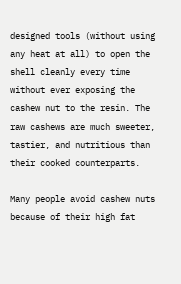designed tools (without using any heat at all) to open the shell cleanly every time without ever exposing the cashew nut to the resin. The raw cashews are much sweeter, tastier, and nutritious than their cooked counterparts.

Many people avoid cashew nuts because of their high fat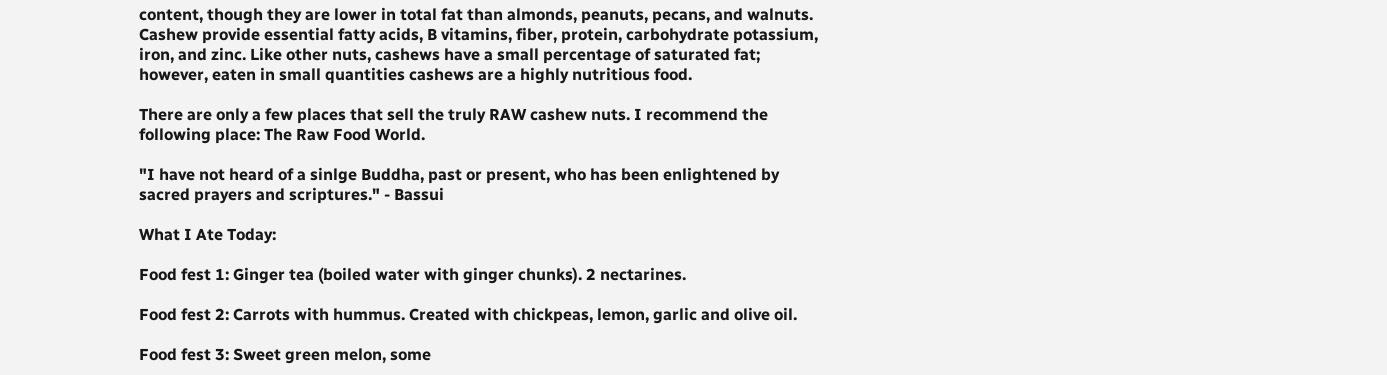content, though they are lower in total fat than almonds, peanuts, pecans, and walnuts. Cashew provide essential fatty acids, B vitamins, fiber, protein, carbohydrate potassium, iron, and zinc. Like other nuts, cashews have a small percentage of saturated fat; however, eaten in small quantities cashews are a highly nutritious food.

There are only a few places that sell the truly RAW cashew nuts. I recommend the following place: The Raw Food World.

"I have not heard of a sinlge Buddha, past or present, who has been enlightened by sacred prayers and scriptures." - Bassui

What I Ate Today:

Food fest 1: Ginger tea (boiled water with ginger chunks). 2 nectarines.

Food fest 2: Carrots with hummus. Created with chickpeas, lemon, garlic and olive oil.

Food fest 3: Sweet green melon, some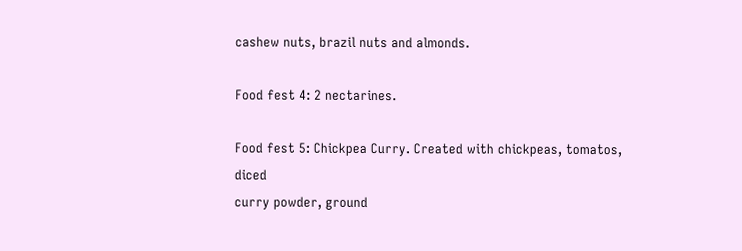cashew nuts, brazil nuts and almonds.

Food fest 4: 2 nectarines.

Food fest 5: Chickpea Curry. Created with chickpeas, tomatos, diced
curry powder, ground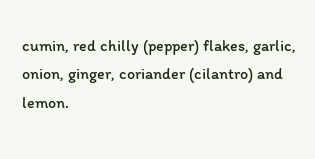cumin, red chilly (pepper) flakes, garlic, onion, ginger, coriander (cilantro) and lemon.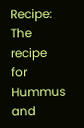Recipe: The recipe for Hummus and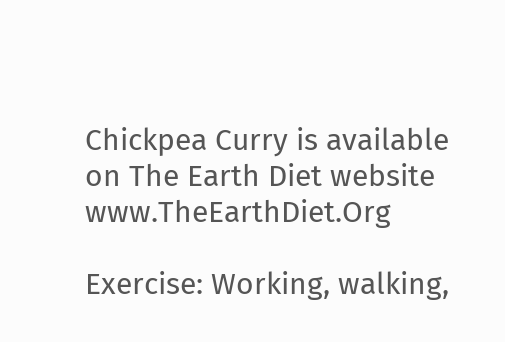Chickpea Curry is available on The Earth Diet website www.TheEarthDiet.Org

Exercise: Working, walking,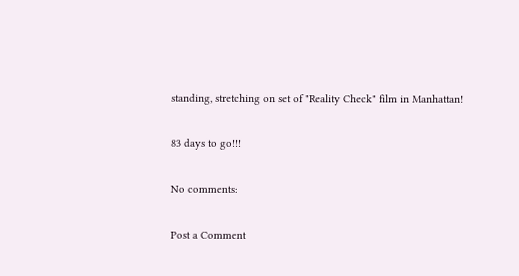standing, stretching on set of "Reality Check" film in Manhattan!

83 days to go!!!

No comments:

Post a Comment